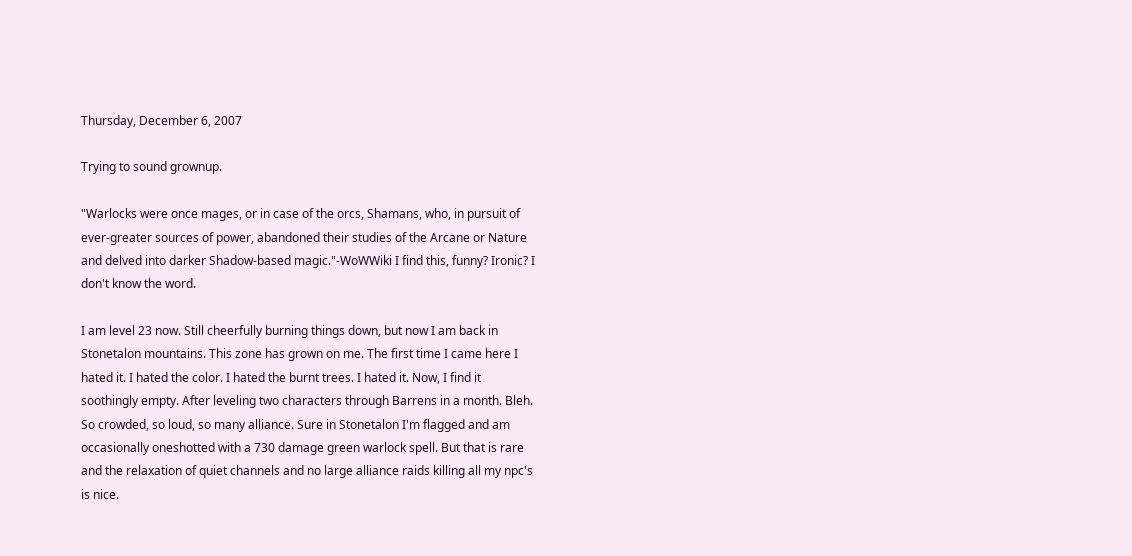Thursday, December 6, 2007

Trying to sound grownup.

"Warlocks were once mages, or in case of the orcs, Shamans, who, in pursuit of ever-greater sources of power, abandoned their studies of the Arcane or Nature and delved into darker Shadow-based magic."-WoWWiki I find this, funny? Ironic? I don't know the word.

I am level 23 now. Still cheerfully burning things down, but now I am back in Stonetalon mountains. This zone has grown on me. The first time I came here I hated it. I hated the color. I hated the burnt trees. I hated it. Now, I find it soothingly empty. After leveling two characters through Barrens in a month. Bleh. So crowded, so loud, so many alliance. Sure in Stonetalon I'm flagged and am occasionally oneshotted with a 730 damage green warlock spell. But that is rare and the relaxation of quiet channels and no large alliance raids killing all my npc's is nice.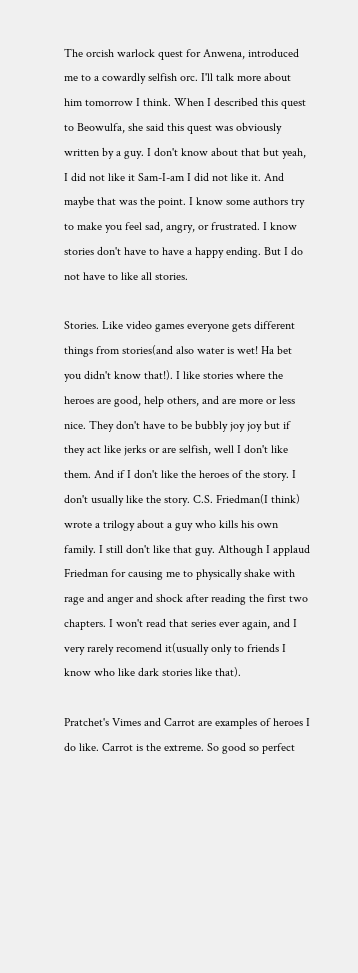The orcish warlock quest for Anwena, introduced me to a cowardly selfish orc. I'll talk more about him tomorrow I think. When I described this quest to Beowulfa, she said this quest was obviously written by a guy. I don't know about that but yeah, I did not like it Sam-I-am I did not like it. And maybe that was the point. I know some authors try to make you feel sad, angry, or frustrated. I know stories don't have to have a happy ending. But I do not have to like all stories.

Stories. Like video games everyone gets different things from stories(and also water is wet! Ha bet you didn't know that!). I like stories where the heroes are good, help others, and are more or less nice. They don't have to be bubbly joy joy but if they act like jerks or are selfish, well I don't like them. And if I don't like the heroes of the story. I don't usually like the story. C.S. Friedman(I think) wrote a trilogy about a guy who kills his own family. I still don't like that guy. Although I applaud Friedman for causing me to physically shake with rage and anger and shock after reading the first two chapters. I won't read that series ever again, and I very rarely recomend it(usually only to friends I know who like dark stories like that).

Pratchet's Vimes and Carrot are examples of heroes I do like. Carrot is the extreme. So good so perfect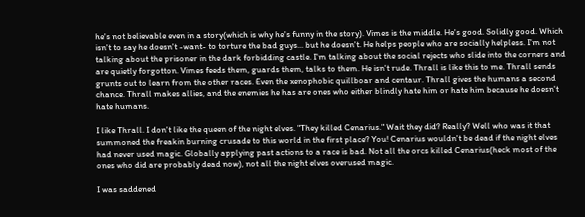he's not believable even in a story(which is why he's funny in the story). Vimes is the middle. He's good. Solidly good. Which isn't to say he doesn't -want- to torture the bad guys... but he doesn't. He helps people who are socially helpless. I'm not talking about the prisoner in the dark forbidding castle. I'm talking about the social rejects who slide into the corners and are quietly forgotton. Vimes feeds them, guards them, talks to them. He isn't rude. Thrall is like this to me. Thrall sends grunts out to learn from the other races. Even the xenophobic quillboar and centaur. Thrall gives the humans a second chance. Thrall makes allies, and the enemies he has are ones who either blindly hate him or hate him because he doesn't hate humans.

I like Thrall. I don't like the queen of the night elves. "They killed Cenarius." Wait they did? Really? Well who was it that summoned the freakin burning crusade to this world in the first place? You! Cenarius wouldn't be dead if the night elves had never used magic. Globally applying past actions to a race is bad. Not all the orcs killed Cenarius(heck most of the ones who did are probably dead now), not all the night elves overused magic.

I was saddened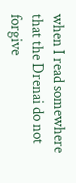when I read somewhere that the Drenai do not forgive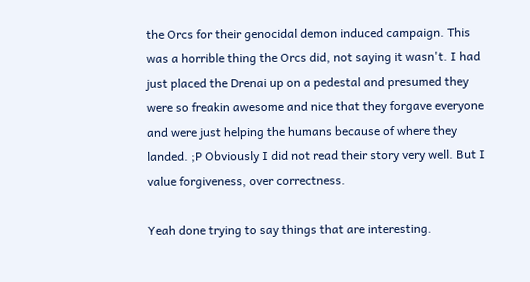the Orcs for their genocidal demon induced campaign. This was a horrible thing the Orcs did, not saying it wasn't. I had just placed the Drenai up on a pedestal and presumed they were so freakin awesome and nice that they forgave everyone and were just helping the humans because of where they landed. ;P Obviously I did not read their story very well. But I value forgiveness, over correctness.

Yeah done trying to say things that are interesting.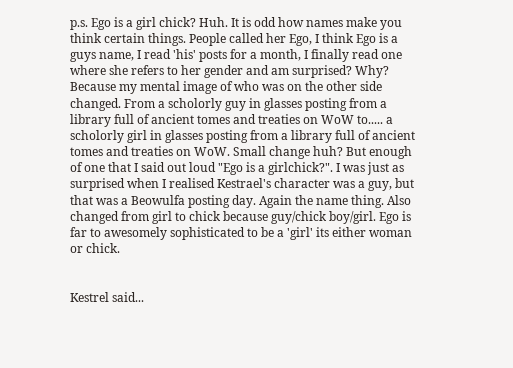p.s. Ego is a girl chick? Huh. It is odd how names make you think certain things. People called her Ego, I think Ego is a guys name, I read 'his' posts for a month, I finally read one where she refers to her gender and am surprised? Why? Because my mental image of who was on the other side changed. From a scholorly guy in glasses posting from a library full of ancient tomes and treaties on WoW to..... a scholorly girl in glasses posting from a library full of ancient tomes and treaties on WoW. Small change huh? But enough of one that I said out loud "Ego is a girlchick?". I was just as surprised when I realised Kestrael's character was a guy, but that was a Beowulfa posting day. Again the name thing. Also changed from girl to chick because guy/chick boy/girl. Ego is far to awesomely sophisticated to be a 'girl' its either woman or chick.


Kestrel said...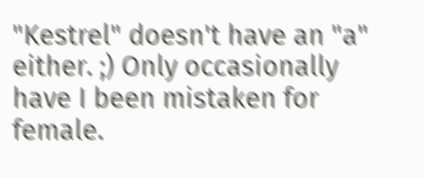"Kestrel" doesn't have an "a" either. ;) Only occasionally have I been mistaken for female.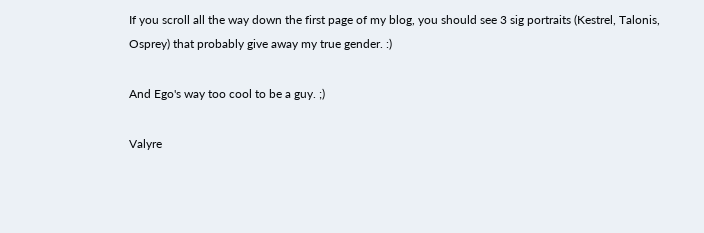If you scroll all the way down the first page of my blog, you should see 3 sig portraits (Kestrel, Talonis, Osprey) that probably give away my true gender. :)

And Ego's way too cool to be a guy. ;)

Valyre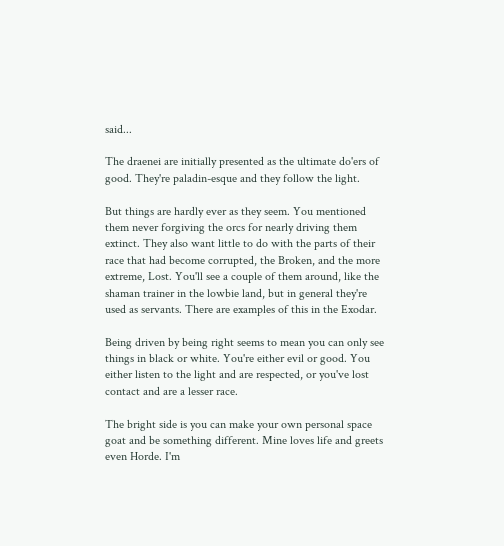said...

The draenei are initially presented as the ultimate do'ers of good. They're paladin-esque and they follow the light.

But things are hardly ever as they seem. You mentioned them never forgiving the orcs for nearly driving them extinct. They also want little to do with the parts of their race that had become corrupted, the Broken, and the more extreme, Lost. You'll see a couple of them around, like the shaman trainer in the lowbie land, but in general they're used as servants. There are examples of this in the Exodar.

Being driven by being right seems to mean you can only see things in black or white. You're either evil or good. You either listen to the light and are respected, or you've lost contact and are a lesser race.

The bright side is you can make your own personal space goat and be something different. Mine loves life and greets even Horde. I'm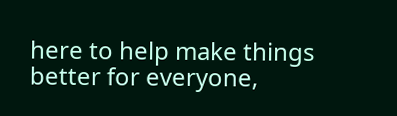here to help make things better for everyone,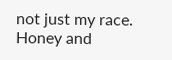not just my race. Honey and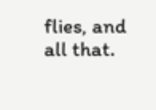flies, and all that.